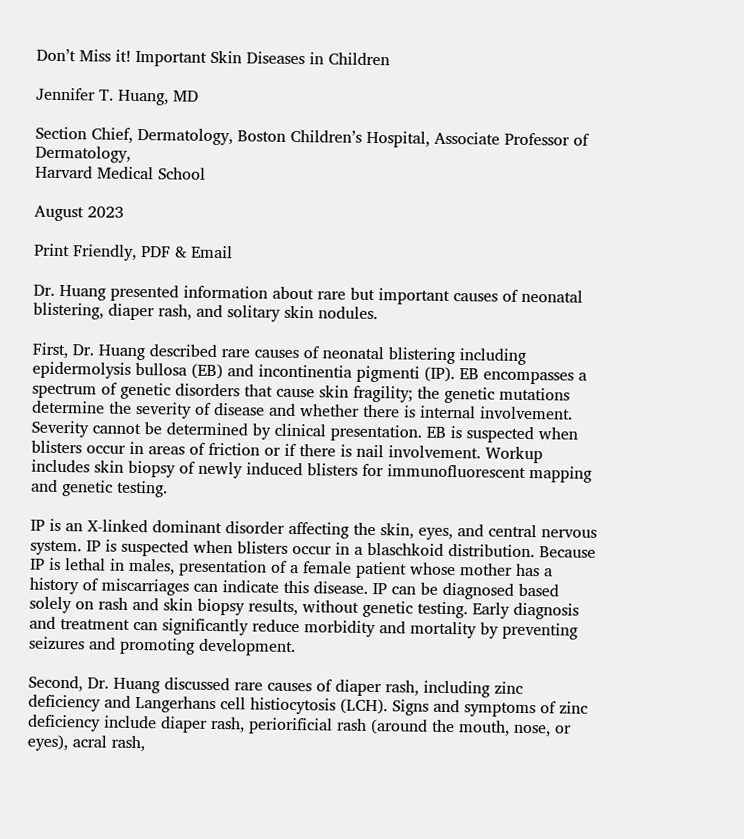Don’t Miss it! Important Skin Diseases in Children

Jennifer T. Huang, MD

Section Chief, Dermatology, Boston Children’s Hospital, Associate Professor of Dermatology,
Harvard Medical School

August 2023

Print Friendly, PDF & Email

Dr. Huang presented information about rare but important causes of neonatal blistering, diaper rash, and solitary skin nodules.

First, Dr. Huang described rare causes of neonatal blistering including epidermolysis bullosa (EB) and incontinentia pigmenti (IP). EB encompasses a spectrum of genetic disorders that cause skin fragility; the genetic mutations determine the severity of disease and whether there is internal involvement. Severity cannot be determined by clinical presentation. EB is suspected when blisters occur in areas of friction or if there is nail involvement. Workup includes skin biopsy of newly induced blisters for immunofluorescent mapping and genetic testing.

IP is an X-linked dominant disorder affecting the skin, eyes, and central nervous system. IP is suspected when blisters occur in a blaschkoid distribution. Because IP is lethal in males, presentation of a female patient whose mother has a history of miscarriages can indicate this disease. IP can be diagnosed based solely on rash and skin biopsy results, without genetic testing. Early diagnosis and treatment can significantly reduce morbidity and mortality by preventing seizures and promoting development.

Second, Dr. Huang discussed rare causes of diaper rash, including zinc deficiency and Langerhans cell histiocytosis (LCH). Signs and symptoms of zinc deficiency include diaper rash, periorificial rash (around the mouth, nose, or eyes), acral rash,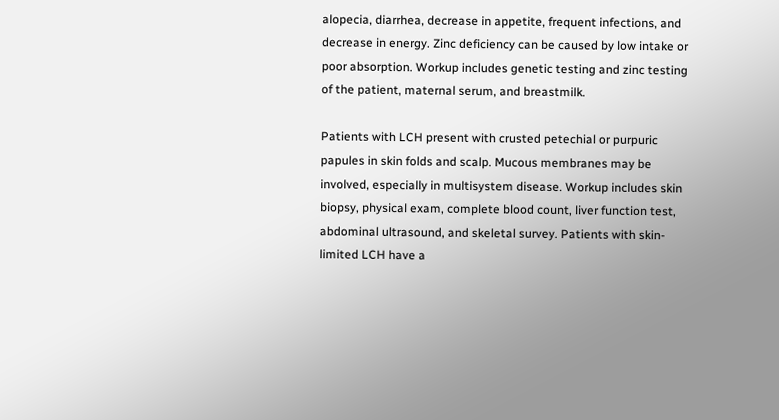alopecia, diarrhea, decrease in appetite, frequent infections, and decrease in energy. Zinc deficiency can be caused by low intake or poor absorption. Workup includes genetic testing and zinc testing of the patient, maternal serum, and breastmilk.

Patients with LCH present with crusted petechial or purpuric papules in skin folds and scalp. Mucous membranes may be involved, especially in multisystem disease. Workup includes skin biopsy, physical exam, complete blood count, liver function test, abdominal ultrasound, and skeletal survey. Patients with skin-limited LCH have a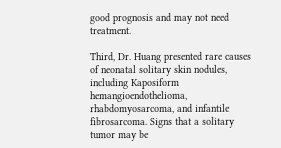good prognosis and may not need treatment.

Third, Dr. Huang presented rare causes of neonatal solitary skin nodules, including Kaposiform hemangioendothelioma, rhabdomyosarcoma, and infantile fibrosarcoma. Signs that a solitary tumor may be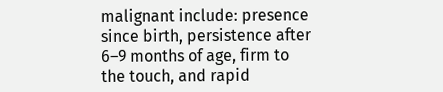malignant include: presence since birth, persistence after 6–9 months of age, firm to the touch, and rapid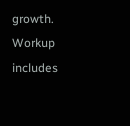growth. Workup includes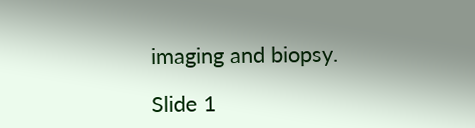imaging and biopsy.

Slide 1